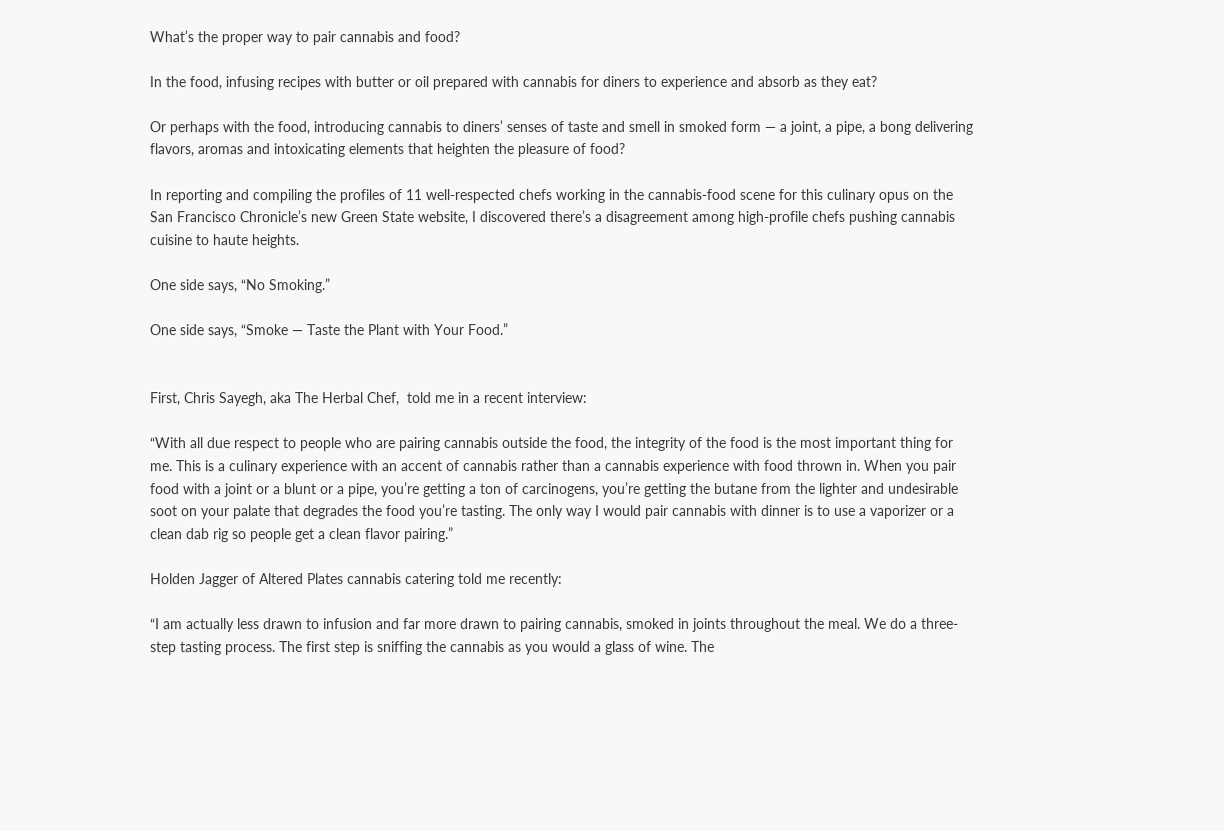What’s the proper way to pair cannabis and food?

In the food, infusing recipes with butter or oil prepared with cannabis for diners to experience and absorb as they eat?

Or perhaps with the food, introducing cannabis to diners’ senses of taste and smell in smoked form — a joint, a pipe, a bong delivering flavors, aromas and intoxicating elements that heighten the pleasure of food?

In reporting and compiling the profiles of 11 well-respected chefs working in the cannabis-food scene for this culinary opus on the San Francisco Chronicle’s new Green State website, I discovered there’s a disagreement among high-profile chefs pushing cannabis cuisine to haute heights.

One side says, “No Smoking.”

One side says, “Smoke — Taste the Plant with Your Food.”


First, Chris Sayegh, aka The Herbal Chef,  told me in a recent interview:

“With all due respect to people who are pairing cannabis outside the food, the integrity of the food is the most important thing for me. This is a culinary experience with an accent of cannabis rather than a cannabis experience with food thrown in. When you pair food with a joint or a blunt or a pipe, you’re getting a ton of carcinogens, you’re getting the butane from the lighter and undesirable soot on your palate that degrades the food you’re tasting. The only way I would pair cannabis with dinner is to use a vaporizer or a clean dab rig so people get a clean flavor pairing.”

Holden Jagger of Altered Plates cannabis catering told me recently:

“I am actually less drawn to infusion and far more drawn to pairing cannabis, smoked in joints throughout the meal. We do a three-step tasting process. The first step is sniffing the cannabis as you would a glass of wine. The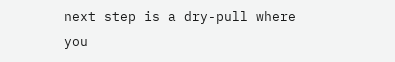next step is a dry-pull where you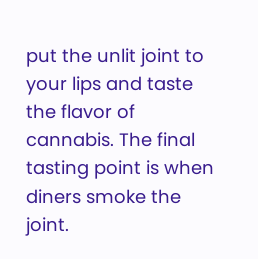put the unlit joint to your lips and taste the flavor of cannabis. The final tasting point is when diners smoke the joint.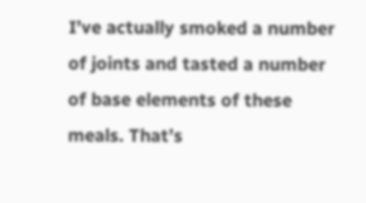I’ve actually smoked a number of joints and tasted a number of base elements of these meals. That’s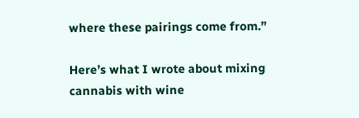where these pairings come from.”

Here’s what I wrote about mixing cannabis with wine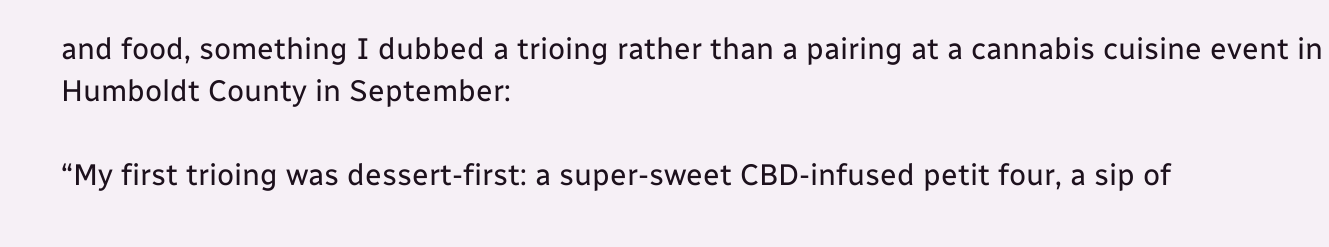and food, something I dubbed a trioing rather than a pairing at a cannabis cuisine event in Humboldt County in September:

“My first trioing was dessert-first: a super-sweet CBD-infused petit four, a sip of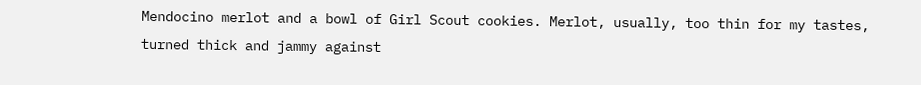Mendocino merlot and a bowl of Girl Scout cookies. Merlot, usually, too thin for my tastes, turned thick and jammy against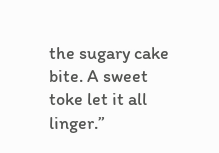the sugary cake bite. A sweet toke let it all linger.”